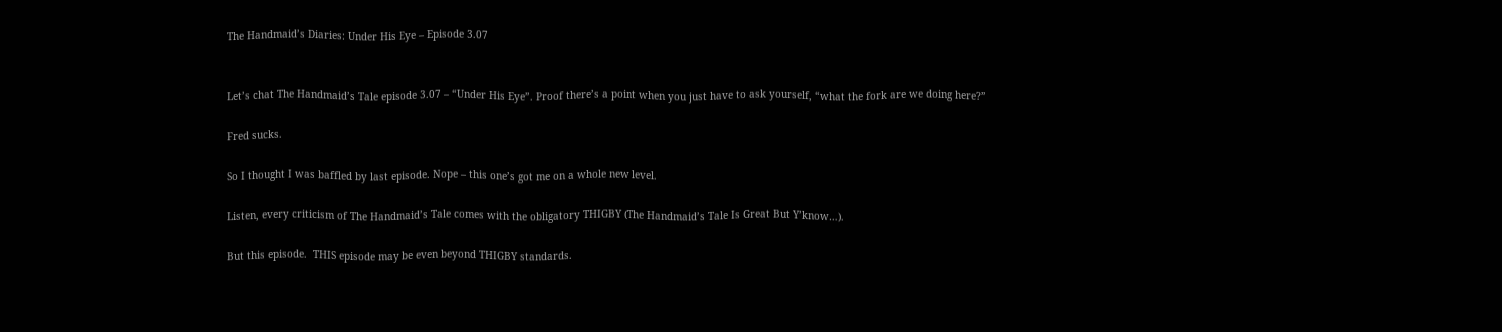The Handmaid’s Diaries: Under His Eye – Episode 3.07


Let’s chat The Handmaid’s Tale episode 3.07 – “Under His Eye”. Proof there’s a point when you just have to ask yourself, “what the fork are we doing here?”

Fred sucks.

So I thought I was baffled by last episode. Nope – this one’s got me on a whole new level.

Listen, every criticism of The Handmaid’s Tale comes with the obligatory THIGBY (The Handmaid’s Tale Is Great But Y’know…).

But this episode.  THIS episode may be even beyond THIGBY standards.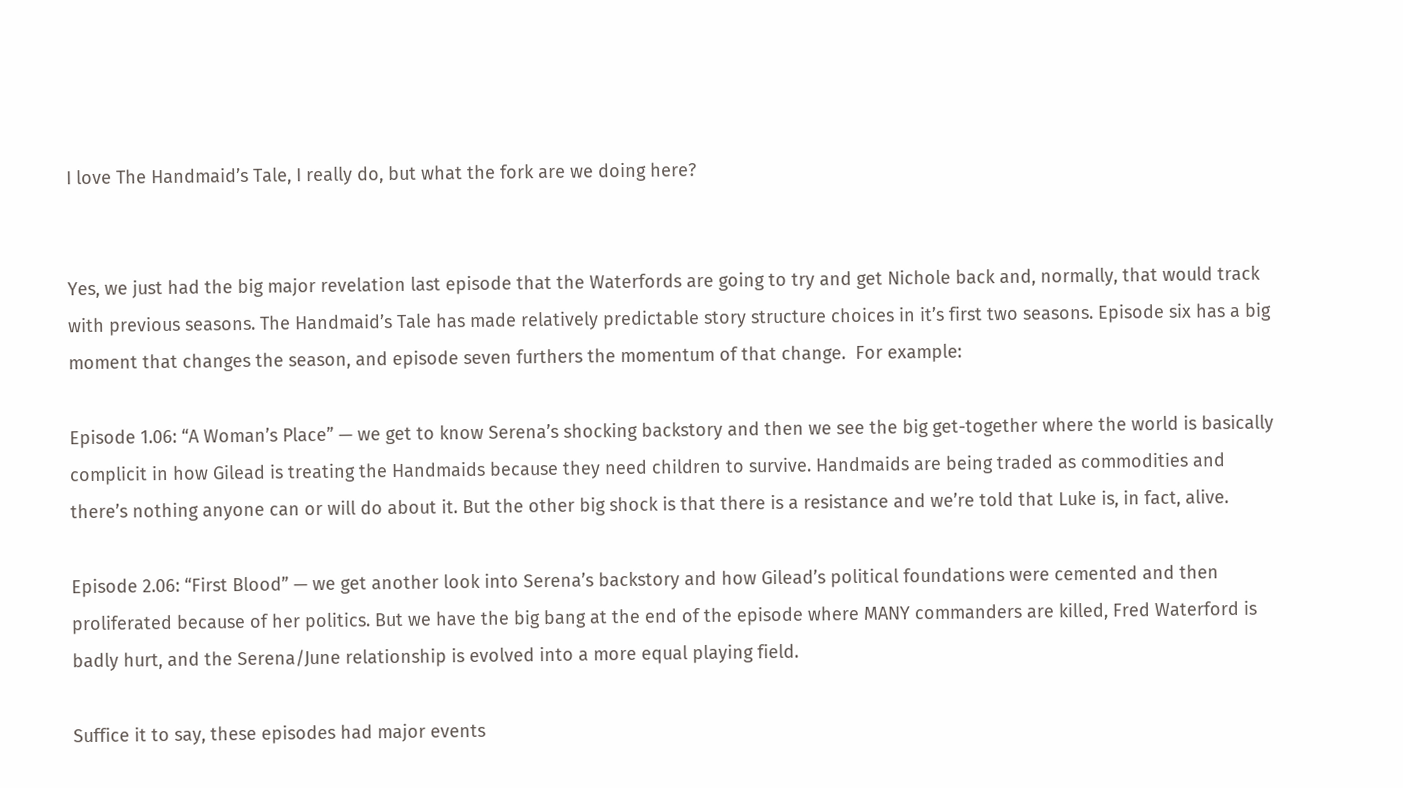I love The Handmaid’s Tale, I really do, but what the fork are we doing here?


Yes, we just had the big major revelation last episode that the Waterfords are going to try and get Nichole back and, normally, that would track with previous seasons. The Handmaid’s Tale has made relatively predictable story structure choices in it’s first two seasons. Episode six has a big moment that changes the season, and episode seven furthers the momentum of that change.  For example:

Episode 1.06: “A Woman’s Place” — we get to know Serena’s shocking backstory and then we see the big get-together where the world is basically complicit in how Gilead is treating the Handmaids because they need children to survive. Handmaids are being traded as commodities and there’s nothing anyone can or will do about it. But the other big shock is that there is a resistance and we’re told that Luke is, in fact, alive.

Episode 2.06: “First Blood” — we get another look into Serena’s backstory and how Gilead’s political foundations were cemented and then proliferated because of her politics. But we have the big bang at the end of the episode where MANY commanders are killed, Fred Waterford is badly hurt, and the Serena/June relationship is evolved into a more equal playing field.

Suffice it to say, these episodes had major events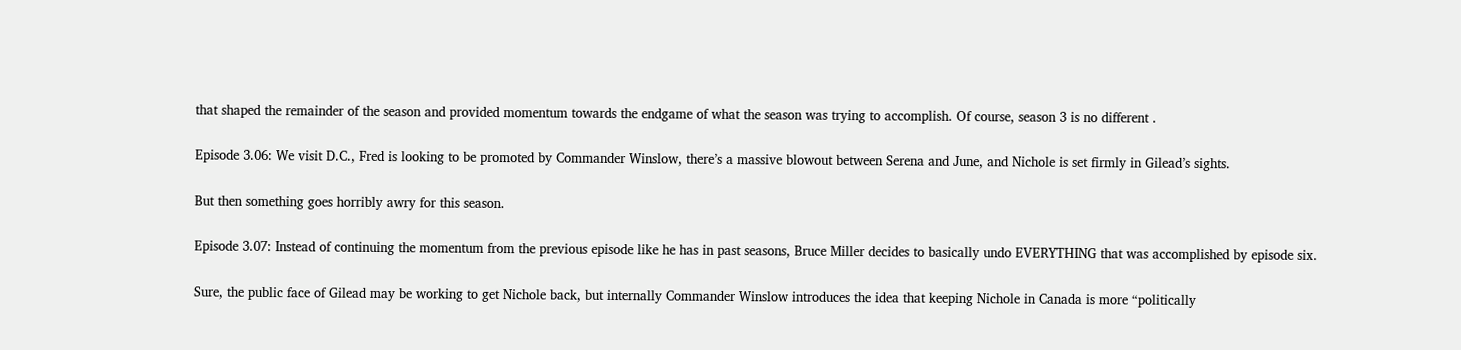that shaped the remainder of the season and provided momentum towards the endgame of what the season was trying to accomplish. Of course, season 3 is no different .

Episode 3.06: We visit D.C., Fred is looking to be promoted by Commander Winslow, there’s a massive blowout between Serena and June, and Nichole is set firmly in Gilead’s sights.

But then something goes horribly awry for this season.

Episode 3.07: Instead of continuing the momentum from the previous episode like he has in past seasons, Bruce Miller decides to basically undo EVERYTHING that was accomplished by episode six.

Sure, the public face of Gilead may be working to get Nichole back, but internally Commander Winslow introduces the idea that keeping Nichole in Canada is more “politically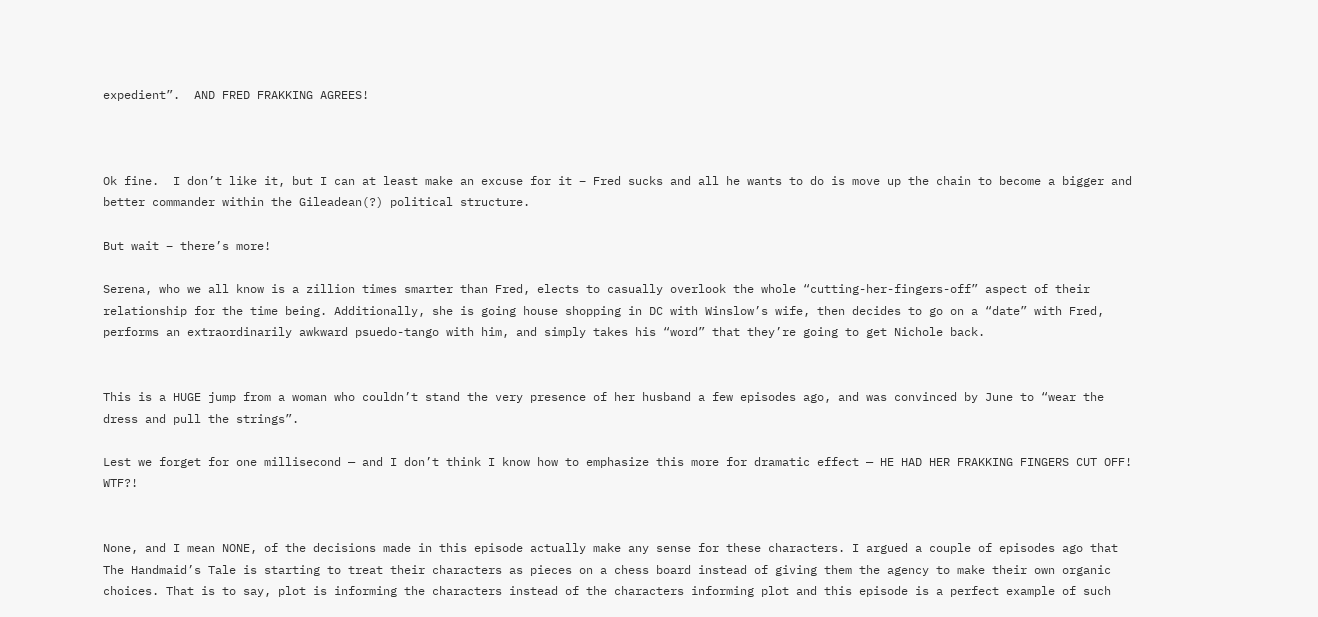expedient”.  AND FRED FRAKKING AGREES!



Ok fine.  I don’t like it, but I can at least make an excuse for it – Fred sucks and all he wants to do is move up the chain to become a bigger and better commander within the Gileadean(?) political structure.

But wait – there’s more!

Serena, who we all know is a zillion times smarter than Fred, elects to casually overlook the whole “cutting-her-fingers-off” aspect of their relationship for the time being. Additionally, she is going house shopping in DC with Winslow’s wife, then decides to go on a “date” with Fred, performs an extraordinarily awkward psuedo-tango with him, and simply takes his “word” that they’re going to get Nichole back.


This is a HUGE jump from a woman who couldn’t stand the very presence of her husband a few episodes ago, and was convinced by June to “wear the dress and pull the strings”.

Lest we forget for one millisecond — and I don’t think I know how to emphasize this more for dramatic effect — HE HAD HER FRAKKING FINGERS CUT OFF! WTF?!


None, and I mean NONE, of the decisions made in this episode actually make any sense for these characters. I argued a couple of episodes ago that The Handmaid’s Tale is starting to treat their characters as pieces on a chess board instead of giving them the agency to make their own organic choices. That is to say, plot is informing the characters instead of the characters informing plot and this episode is a perfect example of such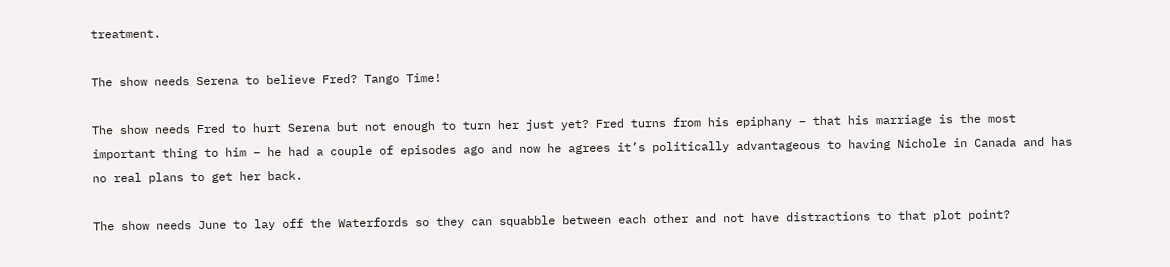treatment.

The show needs Serena to believe Fred? Tango Time!

The show needs Fred to hurt Serena but not enough to turn her just yet? Fred turns from his epiphany – that his marriage is the most important thing to him – he had a couple of episodes ago and now he agrees it’s politically advantageous to having Nichole in Canada and has no real plans to get her back.

The show needs June to lay off the Waterfords so they can squabble between each other and not have distractions to that plot point?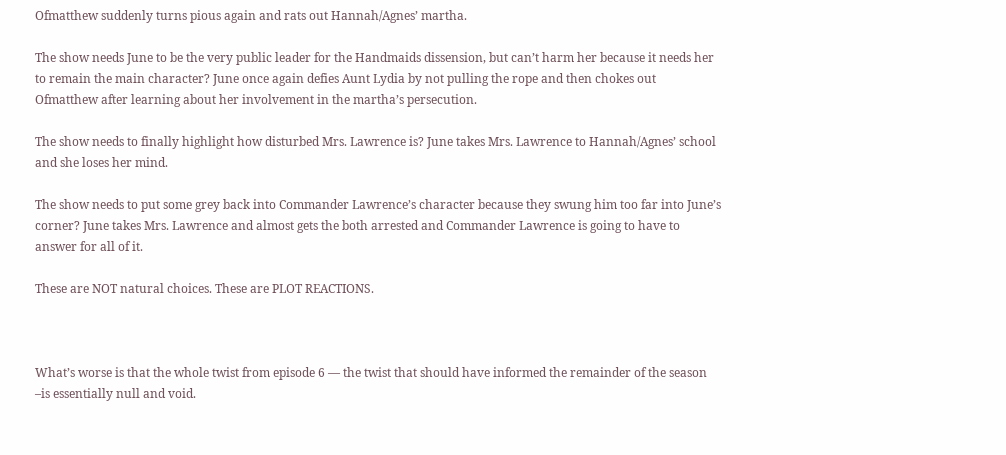Ofmatthew suddenly turns pious again and rats out Hannah/Agnes’ martha.

The show needs June to be the very public leader for the Handmaids dissension, but can’t harm her because it needs her to remain the main character? June once again defies Aunt Lydia by not pulling the rope and then chokes out Ofmatthew after learning about her involvement in the martha’s persecution.

The show needs to finally highlight how disturbed Mrs. Lawrence is? June takes Mrs. Lawrence to Hannah/Agnes’ school and she loses her mind.

The show needs to put some grey back into Commander Lawrence’s character because they swung him too far into June’s corner? June takes Mrs. Lawrence and almost gets the both arrested and Commander Lawrence is going to have to answer for all of it.

These are NOT natural choices. These are PLOT REACTIONS.



What’s worse is that the whole twist from episode 6 — the twist that should have informed the remainder of the season –is essentially null and void.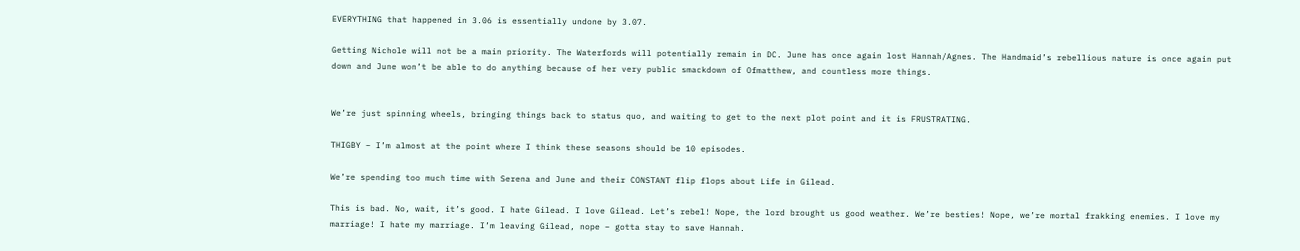EVERYTHING that happened in 3.06 is essentially undone by 3.07.

Getting Nichole will not be a main priority. The Waterfords will potentially remain in DC. June has once again lost Hannah/Agnes. The Handmaid’s rebellious nature is once again put down and June won’t be able to do anything because of her very public smackdown of Ofmatthew, and countless more things.


We’re just spinning wheels, bringing things back to status quo, and waiting to get to the next plot point and it is FRUSTRATING.

THIGBY – I’m almost at the point where I think these seasons should be 10 episodes.

We’re spending too much time with Serena and June and their CONSTANT flip flops about Life in Gilead.

This is bad. No, wait, it’s good. I hate Gilead. I love Gilead. Let’s rebel! Nope, the lord brought us good weather. We’re besties! Nope, we’re mortal frakking enemies. I love my marriage! I hate my marriage. I’m leaving Gilead, nope – gotta stay to save Hannah.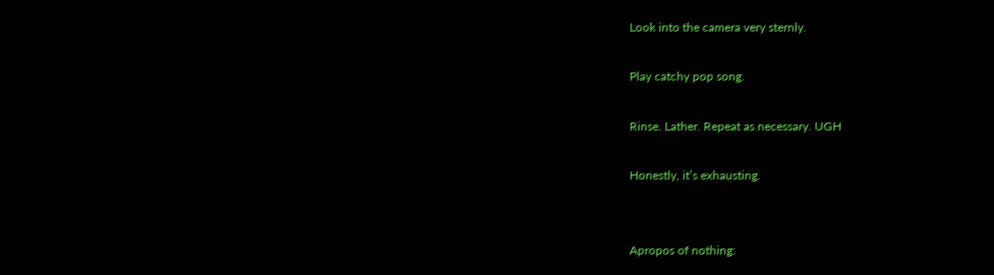Look into the camera very sternly.

Play catchy pop song.

Rinse. Lather. Repeat as necessary. UGH

Honestly, it’s exhausting.


Apropos of nothing: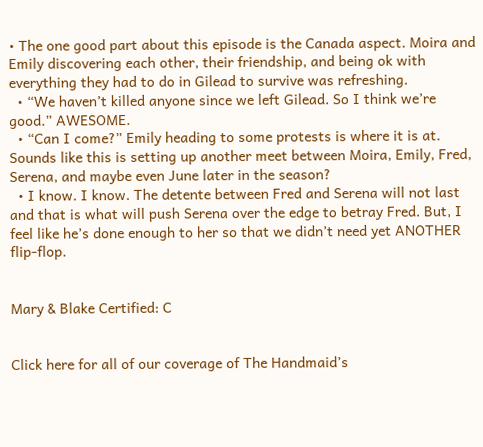• The one good part about this episode is the Canada aspect. Moira and Emily discovering each other, their friendship, and being ok with everything they had to do in Gilead to survive was refreshing.
  • “We haven’t killed anyone since we left Gilead. So I think we’re good.” AWESOME.
  • “Can I come?” Emily heading to some protests is where it is at. Sounds like this is setting up another meet between Moira, Emily, Fred, Serena, and maybe even June later in the season?
  • I know. I know. The detente between Fred and Serena will not last and that is what will push Serena over the edge to betray Fred. But, I feel like he’s done enough to her so that we didn’t need yet ANOTHER flip-flop.


Mary & Blake Certified: C


Click here for all of our coverage of The Handmaid’s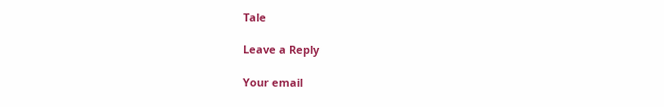Tale

Leave a Reply

Your email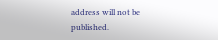address will not be published.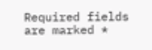Required fields are marked *